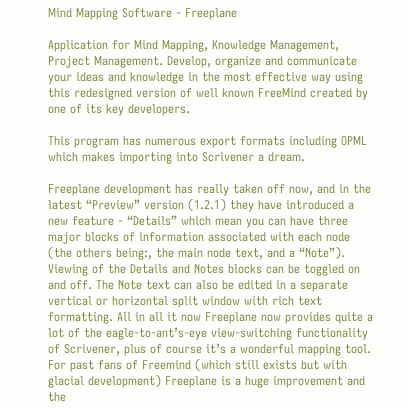Mind Mapping Software - Freeplane

Application for Mind Mapping, Knowledge Management, Project Management. Develop, organize and communicate your ideas and knowledge in the most effective way using this redesigned version of well known FreeMind created by one of its key developers.

This program has numerous export formats including OPML which makes importing into Scrivener a dream.

Freeplane development has really taken off now, and in the latest “Preview” version (1.2.1) they have introduced a new feature - “Details” which mean you can have three major blocks of information associated with each node (the others being:, the main node text, and a “Note”). Viewing of the Details and Notes blocks can be toggled on and off. The Note text can also be edited in a separate vertical or horizontal split window with rich text formatting. All in all it now Freeplane now provides quite a lot of the eagle-to-ant’s-eye view-switching functionality of Scrivener, plus of course it’s a wonderful mapping tool. For past fans of Freemind (which still exists but with glacial development) Freeplane is a huge improvement and the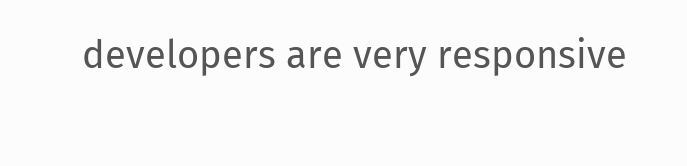developers are very responsive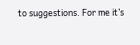to suggestions. For me it’s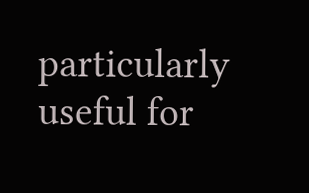particularly useful for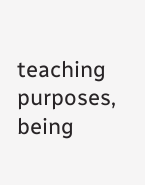teaching purposes, being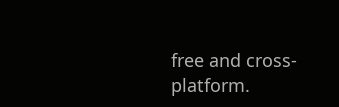free and cross-platform.